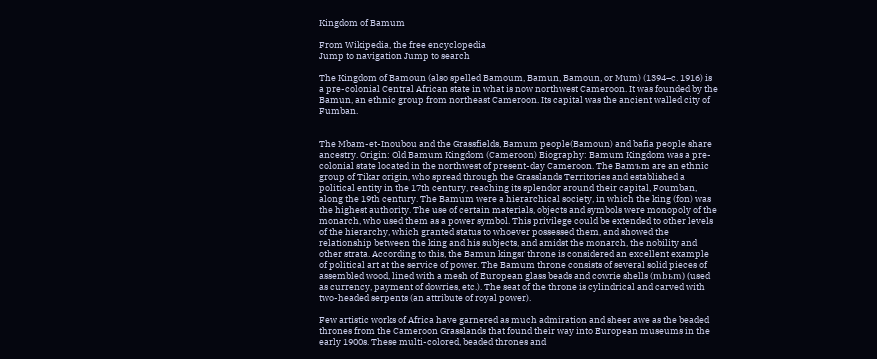Kingdom of Bamum

From Wikipedia, the free encyclopedia
Jump to navigation Jump to search

The Kingdom of Bamoun (also spelled Bamoum, Bamun, Bamoun, or Mum) (1394–c. 1916) is a pre-colonial Central African state in what is now northwest Cameroon. It was founded by the Bamun, an ethnic group from northeast Cameroon. Its capital was the ancient walled city of Fumban.


The Mbam-et-Inoubou and the Grassfields, Bamum people(Bamoun) and bafia people share ancestry. Origin: Old Bamum Kingdom (Cameroon) Biography: Bamum Kingdom was a pre-colonial state located in the northwest of present-day Cameroon. The Bamъm are an ethnic group of Tikar origin, who spread through the Grasslands Territories and established a political entity in the 17th century, reaching its splendor around their capital, Foumban, along the 19th century. The Bamum were a hierarchical society, in which the king (fon) was the highest authority. The use of certain materials, objects and symbols were monopoly of the monarch, who used them as a power symbol. This privilege could be extended to other levels of the hierarchy, which granted status to whoever possessed them, and showed the relationship between the king and his subjects, and amidst the monarch, the nobility and other strata. According to this, the Bamun kingsґ throne is considered an excellent example of political art at the service of power. The Bamum throne consists of several solid pieces of assembled wood, lined with a mesh of European glass beads and cowrie shells (mbьm) (used as currency, payment of dowries, etc.). The seat of the throne is cylindrical and carved with two-headed serpents (an attribute of royal power).

Few artistic works of Africa have garnered as much admiration and sheer awe as the beaded thrones from the Cameroon Grasslands that found their way into European museums in the early 1900s. These multi-colored, beaded thrones and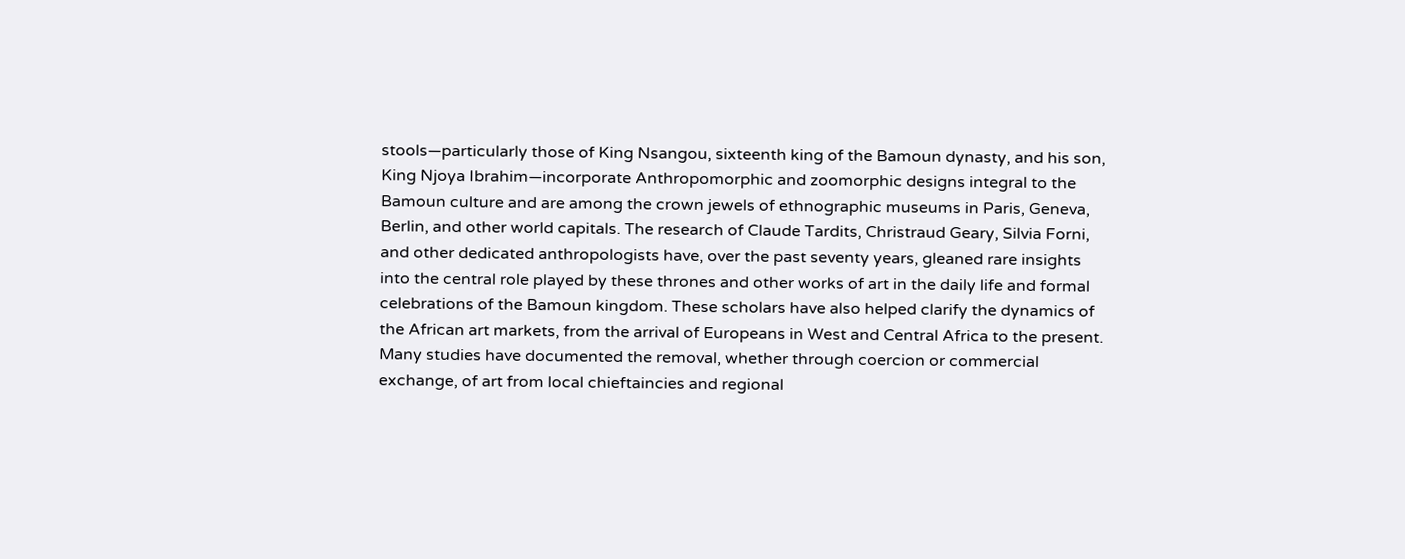stools—particularly those of King Nsangou, sixteenth king of the Bamoun dynasty, and his son, King Njoya Ibrahim—incorporate Anthropomorphic and zoomorphic designs integral to the Bamoun culture and are among the crown jewels of ethnographic museums in Paris, Geneva, Berlin, and other world capitals. The research of Claude Tardits, Christraud Geary, Silvia Forni, and other dedicated anthropologists have, over the past seventy years, gleaned rare insights into the central role played by these thrones and other works of art in the daily life and formal celebrations of the Bamoun kingdom. These scholars have also helped clarify the dynamics of the African art markets, from the arrival of Europeans in West and Central Africa to the present. Many studies have documented the removal, whether through coercion or commercial exchange, of art from local chieftaincies and regional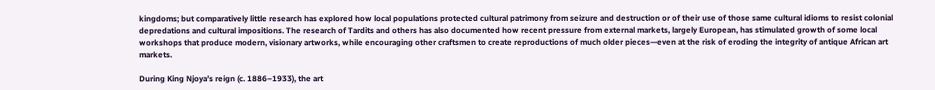kingdoms; but comparatively little research has explored how local populations protected cultural patrimony from seizure and destruction or of their use of those same cultural idioms to resist colonial depredations and cultural impositions. The research of Tardits and others has also documented how recent pressure from external markets, largely European, has stimulated growth of some local workshops that produce modern, visionary artworks, while encouraging other craftsmen to create reproductions of much older pieces—even at the risk of eroding the integrity of antique African art markets.

During King Njoya’s reign (c. 1886–1933), the art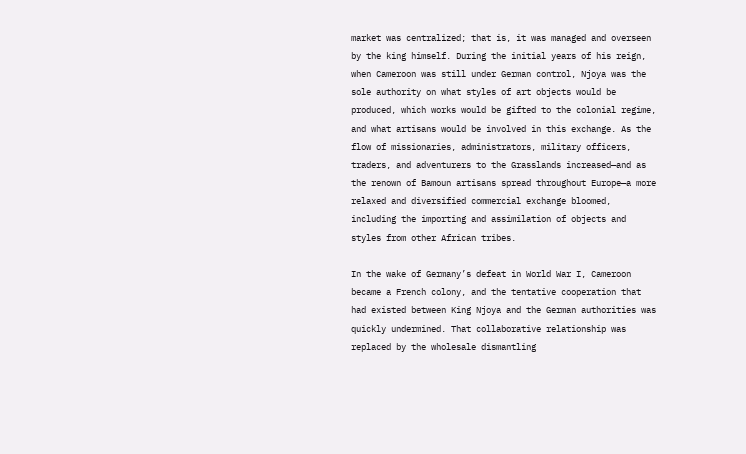market was centralized; that is, it was managed and overseen by the king himself. During the initial years of his reign, when Cameroon was still under German control, Njoya was the sole authority on what styles of art objects would be produced, which works would be gifted to the colonial regime, and what artisans would be involved in this exchange. As the flow of missionaries, administrators, military officers, traders, and adventurers to the Grasslands increased—and as the renown of Bamoun artisans spread throughout Europe—a more relaxed and diversified commercial exchange bloomed, including the importing and assimilation of objects and styles from other African tribes.

In the wake of Germany’s defeat in World War I, Cameroon became a French colony, and the tentative cooperation that had existed between King Njoya and the German authorities was quickly undermined. That collaborative relationship was replaced by the wholesale dismantling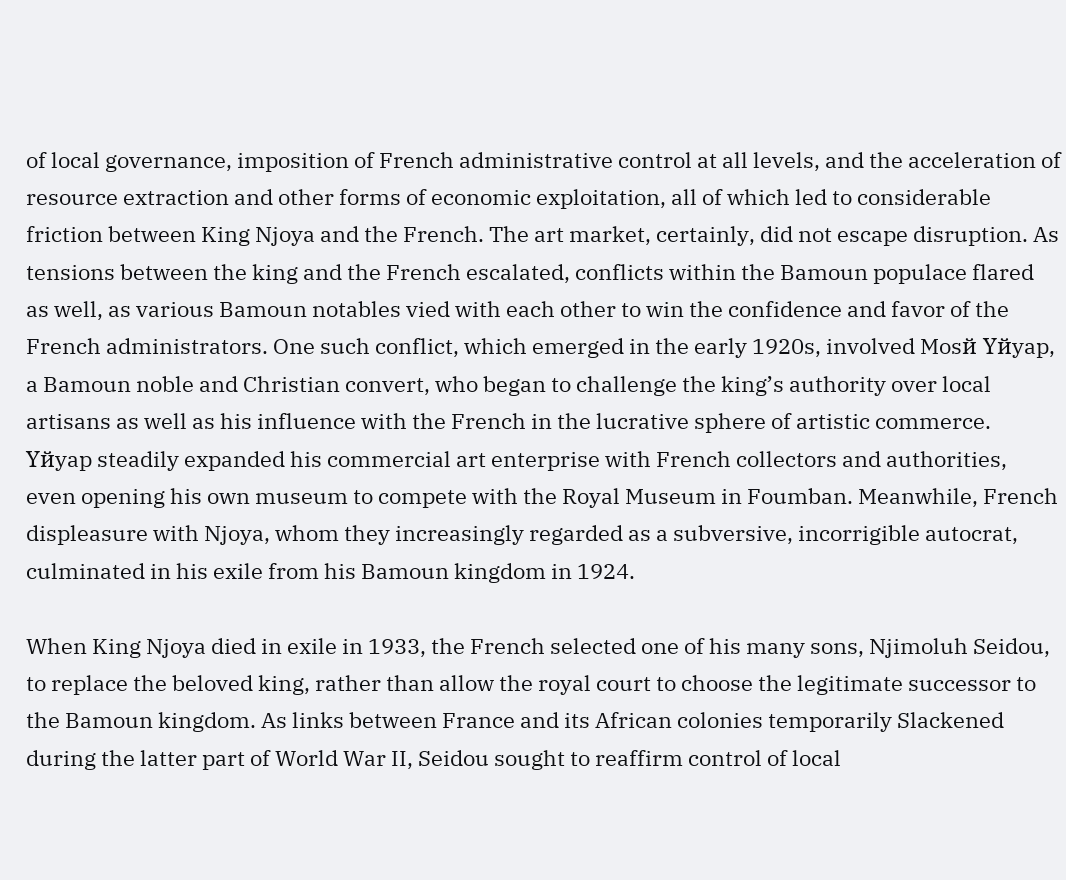of local governance, imposition of French administrative control at all levels, and the acceleration of resource extraction and other forms of economic exploitation, all of which led to considerable friction between King Njoya and the French. The art market, certainly, did not escape disruption. As tensions between the king and the French escalated, conflicts within the Bamoun populace flared as well, as various Bamoun notables vied with each other to win the confidence and favor of the French administrators. One such conflict, which emerged in the early 1920s, involved Mosй Yйyap, a Bamoun noble and Christian convert, who began to challenge the king’s authority over local artisans as well as his influence with the French in the lucrative sphere of artistic commerce. Yйyap steadily expanded his commercial art enterprise with French collectors and authorities, even opening his own museum to compete with the Royal Museum in Foumban. Meanwhile, French displeasure with Njoya, whom they increasingly regarded as a subversive, incorrigible autocrat, culminated in his exile from his Bamoun kingdom in 1924.

When King Njoya died in exile in 1933, the French selected one of his many sons, Njimoluh Seidou, to replace the beloved king, rather than allow the royal court to choose the legitimate successor to the Bamoun kingdom. As links between France and its African colonies temporarily Slackened during the latter part of World War II, Seidou sought to reaffirm control of local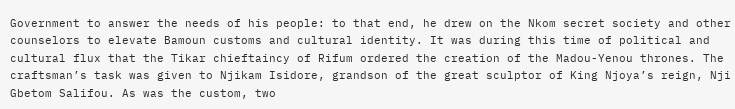Government to answer the needs of his people: to that end, he drew on the Nkom secret society and other counselors to elevate Bamoun customs and cultural identity. It was during this time of political and cultural flux that the Tikar chieftaincy of Rifum ordered the creation of the Madou-Yenou thrones. The craftsman’s task was given to Njikam Isidore, grandson of the great sculptor of King Njoya’s reign, Nji Gbetom Salifou. As was the custom, two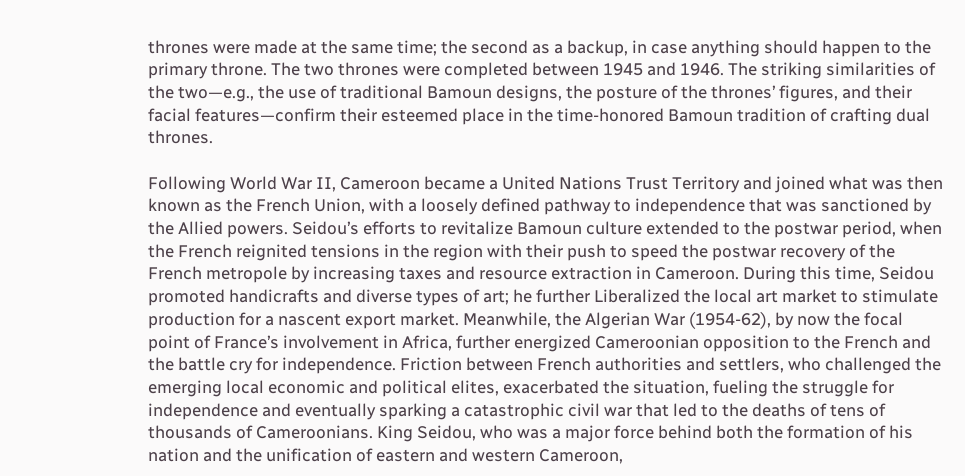thrones were made at the same time; the second as a backup, in case anything should happen to the primary throne. The two thrones were completed between 1945 and 1946. The striking similarities of the two—e.g., the use of traditional Bamoun designs, the posture of the thrones’ figures, and their facial features—confirm their esteemed place in the time-honored Bamoun tradition of crafting dual thrones.

Following World War II, Cameroon became a United Nations Trust Territory and joined what was then known as the French Union, with a loosely defined pathway to independence that was sanctioned by the Allied powers. Seidou’s efforts to revitalize Bamoun culture extended to the postwar period, when the French reignited tensions in the region with their push to speed the postwar recovery of the French metropole by increasing taxes and resource extraction in Cameroon. During this time, Seidou promoted handicrafts and diverse types of art; he further Liberalized the local art market to stimulate production for a nascent export market. Meanwhile, the Algerian War (1954-62), by now the focal point of France’s involvement in Africa, further energized Cameroonian opposition to the French and the battle cry for independence. Friction between French authorities and settlers, who challenged the emerging local economic and political elites, exacerbated the situation, fueling the struggle for independence and eventually sparking a catastrophic civil war that led to the deaths of tens of thousands of Cameroonians. King Seidou, who was a major force behind both the formation of his nation and the unification of eastern and western Cameroon,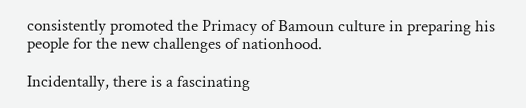consistently promoted the Primacy of Bamoun culture in preparing his people for the new challenges of nationhood.

Incidentally, there is a fascinating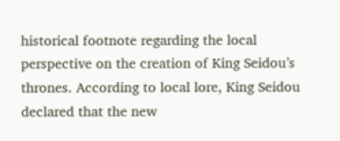historical footnote regarding the local perspective on the creation of King Seidou’s thrones. According to local lore, King Seidou declared that the new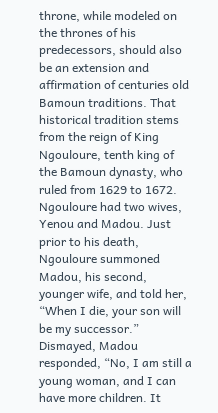throne, while modeled on the thrones of his predecessors, should also be an extension and affirmation of centuries old Bamoun traditions. That historical tradition stems from the reign of King Ngouloure, tenth king of the Bamoun dynasty, who ruled from 1629 to 1672. Ngouloure had two wives, Yenou and Madou. Just prior to his death, Ngouloure summoned Madou, his second, younger wife, and told her, “When I die, your son will be my successor.” Dismayed, Madou responded, “No, I am still a young woman, and I can have more children. It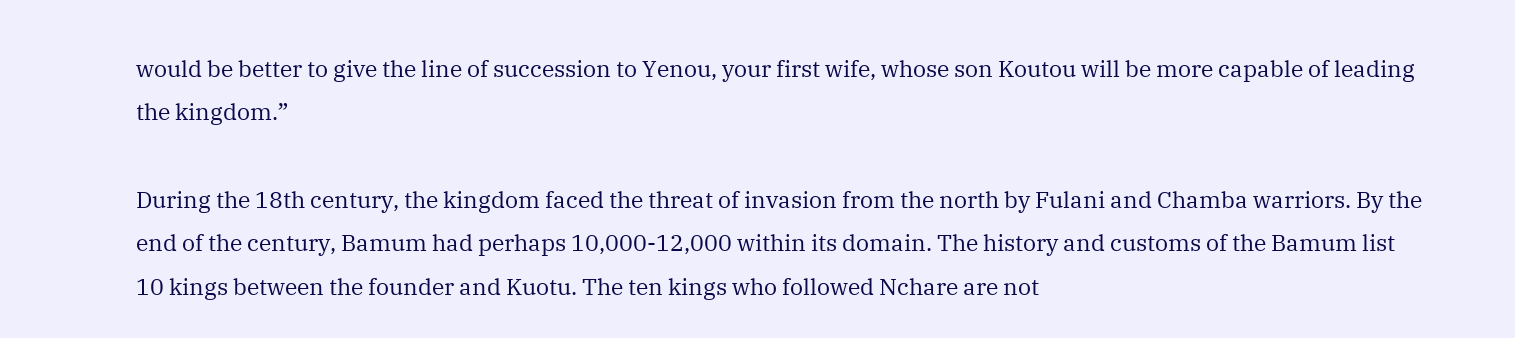would be better to give the line of succession to Yenou, your first wife, whose son Koutou will be more capable of leading the kingdom.”

During the 18th century, the kingdom faced the threat of invasion from the north by Fulani and Chamba warriors. By the end of the century, Bamum had perhaps 10,000-12,000 within its domain. The history and customs of the Bamum list 10 kings between the founder and Kuotu. The ten kings who followed Nchare are not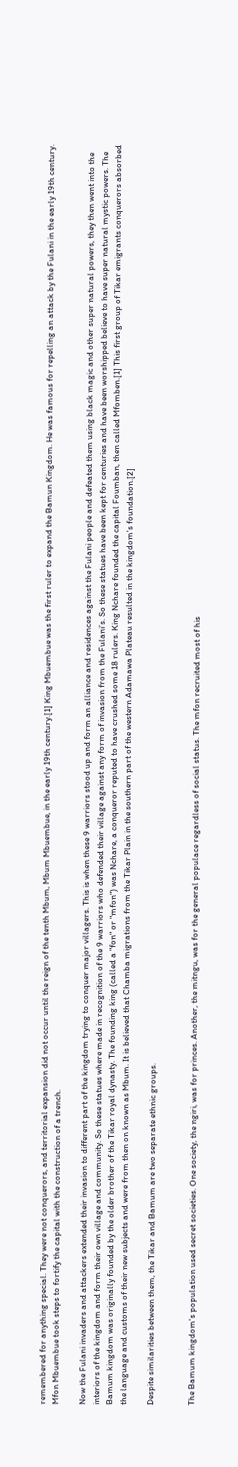remembered for anything special. They were not conquerors, and territorial expansion did not occur until the reign of the tenth Mbum, Mbum Mbuembue, in the early 19th century.[1] King Mbuembue was the first ruler to expand the Bamun Kingdom. He was famous for repelling an attack by the Fulani in the early 19th century. Mfon Mbuembue took steps to fortify the capital with the construction of a trench.

Now the Fulani invaders and attackers extended their invasion to different part of the kingdom trying to conquer major villagers. This is when these 9 warriors stood up and form an alliance and residences against the Fulani people and defeated them using black magic and other super natural powers, they then went into the interiors of the kingdom and form their own village and community. So these statues where made in recognition of the 9 warriors who defended their village against any form of invasion from the Fulani’s. So these statues have been kept for centuries and have been worshipped believe to have super natural mystic powers. The Bamum kingdom was originally founded by the older brother of the Tikar royal dynasty. The founding king (called a "fon" or "mfon") was Nchare, a conqueror reputed to have crushed some 18 rulers. King Nchare founded the capital Foumban, then called Mfomben.[1] This first group of Tikar emigrants conquerors absorbed the language and customs of their new subjects and were from then on known as Mbum. It is believed that Chamba migrations from the Tikar Plain in the southern part of the western Adamawa Plateau resulted in the kingdom's foundation.[2]

Despite similarities between them, the Tikar and Bamum are two separate ethnic groups.


The Bamum kingdom's population used secret societies. One society, the ngiri, was for princes. Another, the mitngu, was for the general populace regardless of social status. The mfon recruited most of his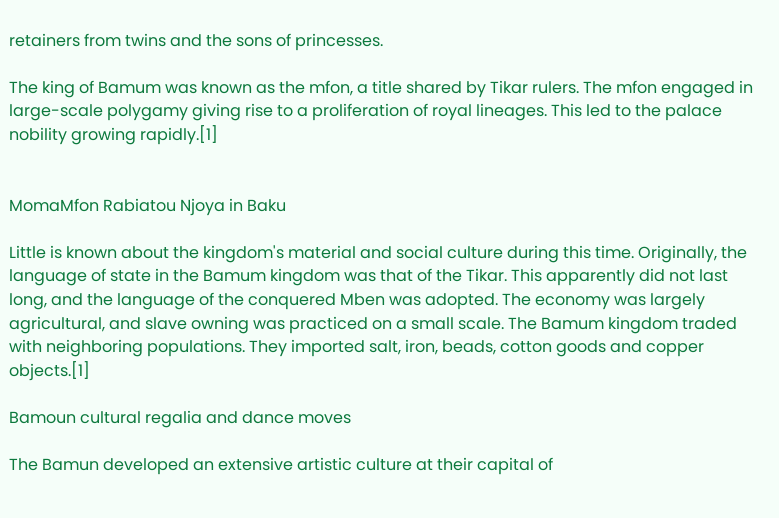retainers from twins and the sons of princesses.

The king of Bamum was known as the mfon, a title shared by Tikar rulers. The mfon engaged in large-scale polygamy giving rise to a proliferation of royal lineages. This led to the palace nobility growing rapidly.[1]


MomaMfon Rabiatou Njoya in Baku

Little is known about the kingdom's material and social culture during this time. Originally, the language of state in the Bamum kingdom was that of the Tikar. This apparently did not last long, and the language of the conquered Mben was adopted. The economy was largely agricultural, and slave owning was practiced on a small scale. The Bamum kingdom traded with neighboring populations. They imported salt, iron, beads, cotton goods and copper objects.[1]

Bamoun cultural regalia and dance moves

The Bamun developed an extensive artistic culture at their capital of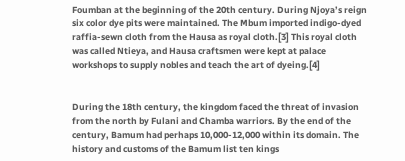Foumban at the beginning of the 20th century. During Njoya’s reign six color dye pits were maintained. The Mbum imported indigo-dyed raffia-sewn cloth from the Hausa as royal cloth.[3] This royal cloth was called Ntieya, and Hausa craftsmen were kept at palace workshops to supply nobles and teach the art of dyeing.[4]


During the 18th century, the kingdom faced the threat of invasion from the north by Fulani and Chamba warriors. By the end of the century, Bamum had perhaps 10,000-12,000 within its domain. The history and customs of the Bamum list ten kings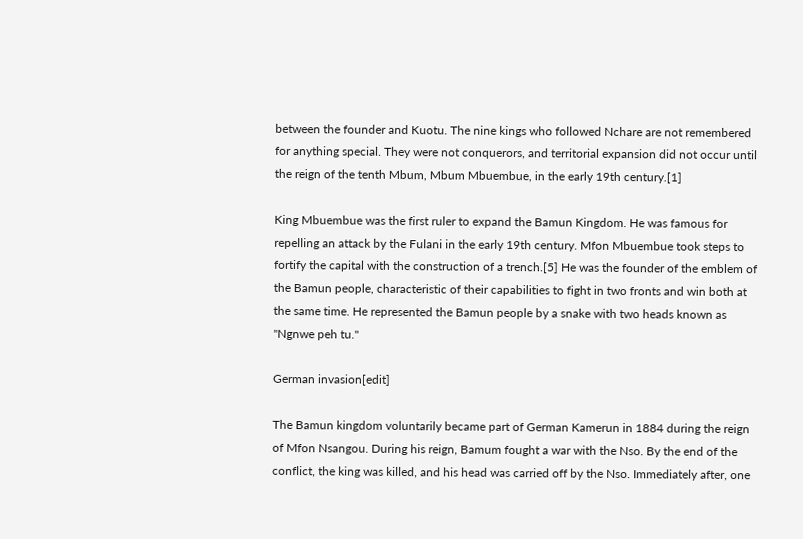between the founder and Kuotu. The nine kings who followed Nchare are not remembered for anything special. They were not conquerors, and territorial expansion did not occur until the reign of the tenth Mbum, Mbum Mbuembue, in the early 19th century.[1]

King Mbuembue was the first ruler to expand the Bamun Kingdom. He was famous for repelling an attack by the Fulani in the early 19th century. Mfon Mbuembue took steps to fortify the capital with the construction of a trench.[5] He was the founder of the emblem of the Bamun people, characteristic of their capabilities to fight in two fronts and win both at the same time. He represented the Bamun people by a snake with two heads known as "Ngnwe peh tu."

German invasion[edit]

The Bamun kingdom voluntarily became part of German Kamerun in 1884 during the reign of Mfon Nsangou. During his reign, Bamum fought a war with the Nso. By the end of the conflict, the king was killed, and his head was carried off by the Nso. Immediately after, one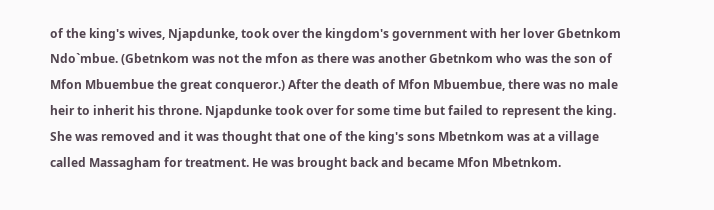of the king's wives, Njapdunke, took over the kingdom's government with her lover Gbetnkom Ndo`mbue. (Gbetnkom was not the mfon as there was another Gbetnkom who was the son of Mfon Mbuembue the great conqueror.) After the death of Mfon Mbuembue, there was no male heir to inherit his throne. Njapdunke took over for some time but failed to represent the king. She was removed and it was thought that one of the king's sons Mbetnkom was at a village called Massagham for treatment. He was brought back and became Mfon Mbetnkom.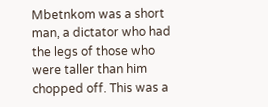Mbetnkom was a short man, a dictator who had the legs of those who were taller than him chopped off. This was a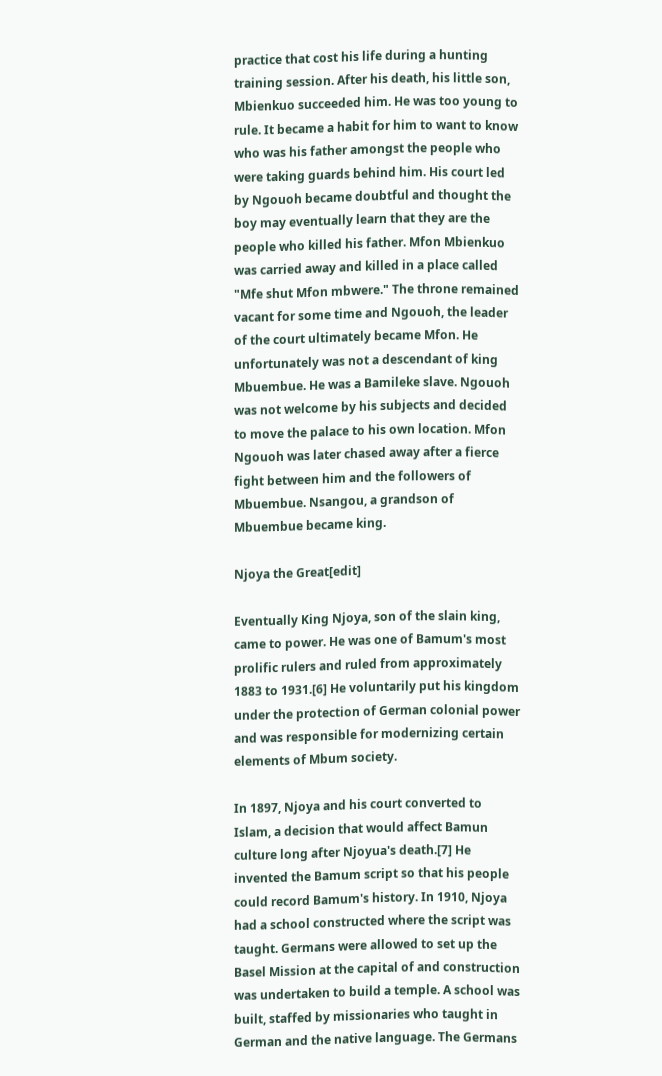practice that cost his life during a hunting training session. After his death, his little son, Mbienkuo succeeded him. He was too young to rule. It became a habit for him to want to know who was his father amongst the people who were taking guards behind him. His court led by Ngouoh became doubtful and thought the boy may eventually learn that they are the people who killed his father. Mfon Mbienkuo was carried away and killed in a place called "Mfe shut Mfon mbwere." The throne remained vacant for some time and Ngouoh, the leader of the court ultimately became Mfon. He unfortunately was not a descendant of king Mbuembue. He was a Bamileke slave. Ngouoh was not welcome by his subjects and decided to move the palace to his own location. Mfon Ngouoh was later chased away after a fierce fight between him and the followers of Mbuembue. Nsangou, a grandson of Mbuembue became king.

Njoya the Great[edit]

Eventually King Njoya, son of the slain king, came to power. He was one of Bamum's most prolific rulers and ruled from approximately 1883 to 1931.[6] He voluntarily put his kingdom under the protection of German colonial power and was responsible for modernizing certain elements of Mbum society.

In 1897, Njoya and his court converted to Islam, a decision that would affect Bamun culture long after Njoyua's death.[7] He invented the Bamum script so that his people could record Bamum's history. In 1910, Njoya had a school constructed where the script was taught. Germans were allowed to set up the Basel Mission at the capital of and construction was undertaken to build a temple. A school was built, staffed by missionaries who taught in German and the native language. The Germans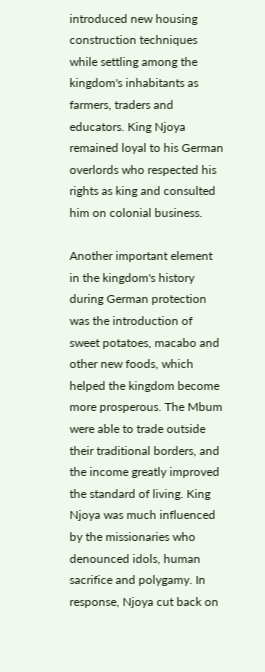introduced new housing construction techniques while settling among the kingdom's inhabitants as farmers, traders and educators. King Njoya remained loyal to his German overlords who respected his rights as king and consulted him on colonial business.

Another important element in the kingdom's history during German protection was the introduction of sweet potatoes, macabo and other new foods, which helped the kingdom become more prosperous. The Mbum were able to trade outside their traditional borders, and the income greatly improved the standard of living. King Njoya was much influenced by the missionaries who denounced idols, human sacrifice and polygamy. In response, Njoya cut back on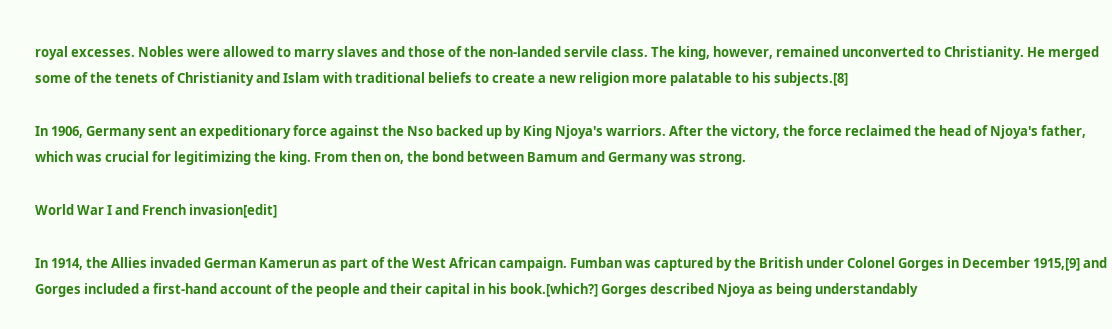royal excesses. Nobles were allowed to marry slaves and those of the non-landed servile class. The king, however, remained unconverted to Christianity. He merged some of the tenets of Christianity and Islam with traditional beliefs to create a new religion more palatable to his subjects.[8]

In 1906, Germany sent an expeditionary force against the Nso backed up by King Njoya's warriors. After the victory, the force reclaimed the head of Njoya's father, which was crucial for legitimizing the king. From then on, the bond between Bamum and Germany was strong.

World War I and French invasion[edit]

In 1914, the Allies invaded German Kamerun as part of the West African campaign. Fumban was captured by the British under Colonel Gorges in December 1915,[9] and Gorges included a first-hand account of the people and their capital in his book.[which?] Gorges described Njoya as being understandably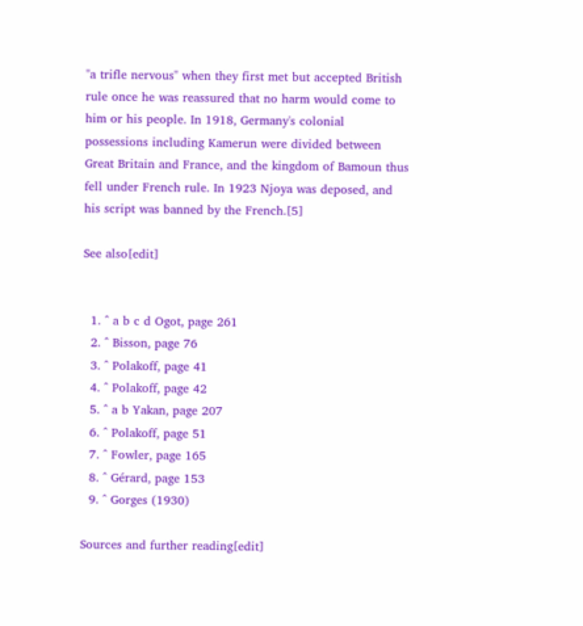"a trifle nervous" when they first met but accepted British rule once he was reassured that no harm would come to him or his people. In 1918, Germany's colonial possessions including Kamerun were divided between Great Britain and France, and the kingdom of Bamoun thus fell under French rule. In 1923 Njoya was deposed, and his script was banned by the French.[5]

See also[edit]


  1. ^ a b c d Ogot, page 261
  2. ^ Bisson, page 76
  3. ^ Polakoff, page 41
  4. ^ Polakoff, page 42
  5. ^ a b Yakan, page 207
  6. ^ Polakoff, page 51
  7. ^ Fowler, page 165
  8. ^ Gérard, page 153
  9. ^ Gorges (1930)

Sources and further reading[edit]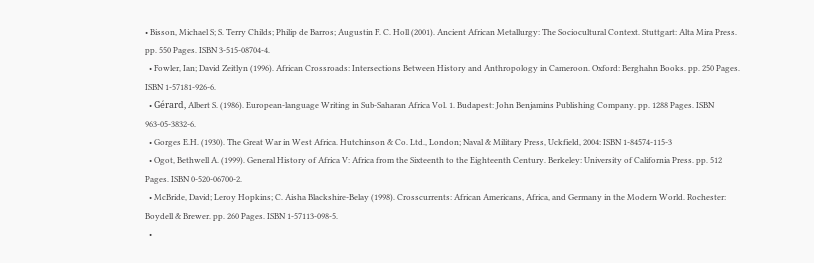• Bisson, Michael S; S. Terry Childs; Philip de Barros; Augustin F. C. Holl (2001). Ancient African Metallurgy: The Sociocultural Context. Stuttgart: Alta Mira Press. pp. 550 Pages. ISBN 3-515-08704-4.
  • Fowler, Ian; David Zeitlyn (1996). African Crossroads: Intersections Between History and Anthropology in Cameroon. Oxford: Berghahn Books. pp. 250 Pages. ISBN 1-57181-926-6.
  • Gérard, Albert S. (1986). European-language Writing in Sub-Saharan Africa Vol. 1. Budapest: John Benjamins Publishing Company. pp. 1288 Pages. ISBN 963-05-3832-6.
  • Gorges E.H. (1930). The Great War in West Africa. Hutchinson & Co. Ltd., London; Naval & Military Press, Uckfield, 2004: ISBN 1-84574-115-3
  • Ogot, Bethwell A. (1999). General History of Africa V: Africa from the Sixteenth to the Eighteenth Century. Berkeley: University of California Press. pp. 512 Pages. ISBN 0-520-06700-2.
  • McBride, David; Leroy Hopkins; C. Aisha Blackshire-Belay (1998). Crosscurrents: African Americans, Africa, and Germany in the Modern World. Rochester: Boydell & Brewer. pp. 260 Pages. ISBN 1-57113-098-5.
  •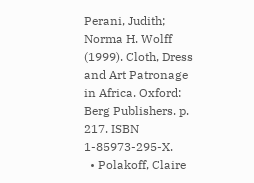Perani, Judith; Norma H. Wolff (1999). Cloth, Dress and Art Patronage in Africa. Oxford: Berg Publishers. p. 217. ISBN 1-85973-295-X.
  • Polakoff, Claire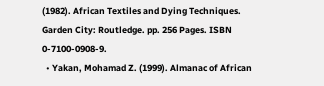(1982). African Textiles and Dying Techniques. Garden City: Routledge. pp. 256 Pages. ISBN 0-7100-0908-9.
  • Yakan, Mohamad Z. (1999). Almanac of African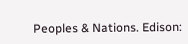Peoples & Nations. Edison: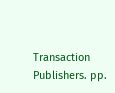Transaction Publishers. pp.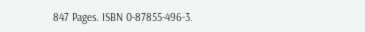847 Pages. ISBN 0-87855-496-3.